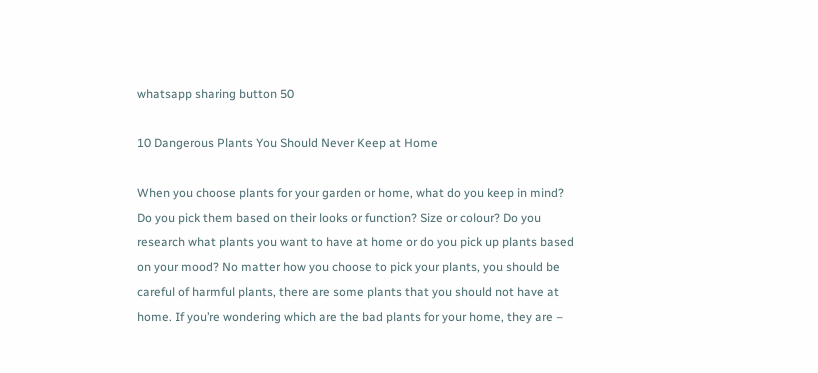whatsapp sharing button 50

10 Dangerous Plants You Should Never Keep at Home

When you choose plants for your garden or home, what do you keep in mind? Do you pick them based on their looks or function? Size or colour? Do you research what plants you want to have at home or do you pick up plants based on your mood? No matter how you choose to pick your plants, you should be careful of harmful plants, there are some plants that you should not have at home. If you’re wondering which are the bad plants for your home, they are –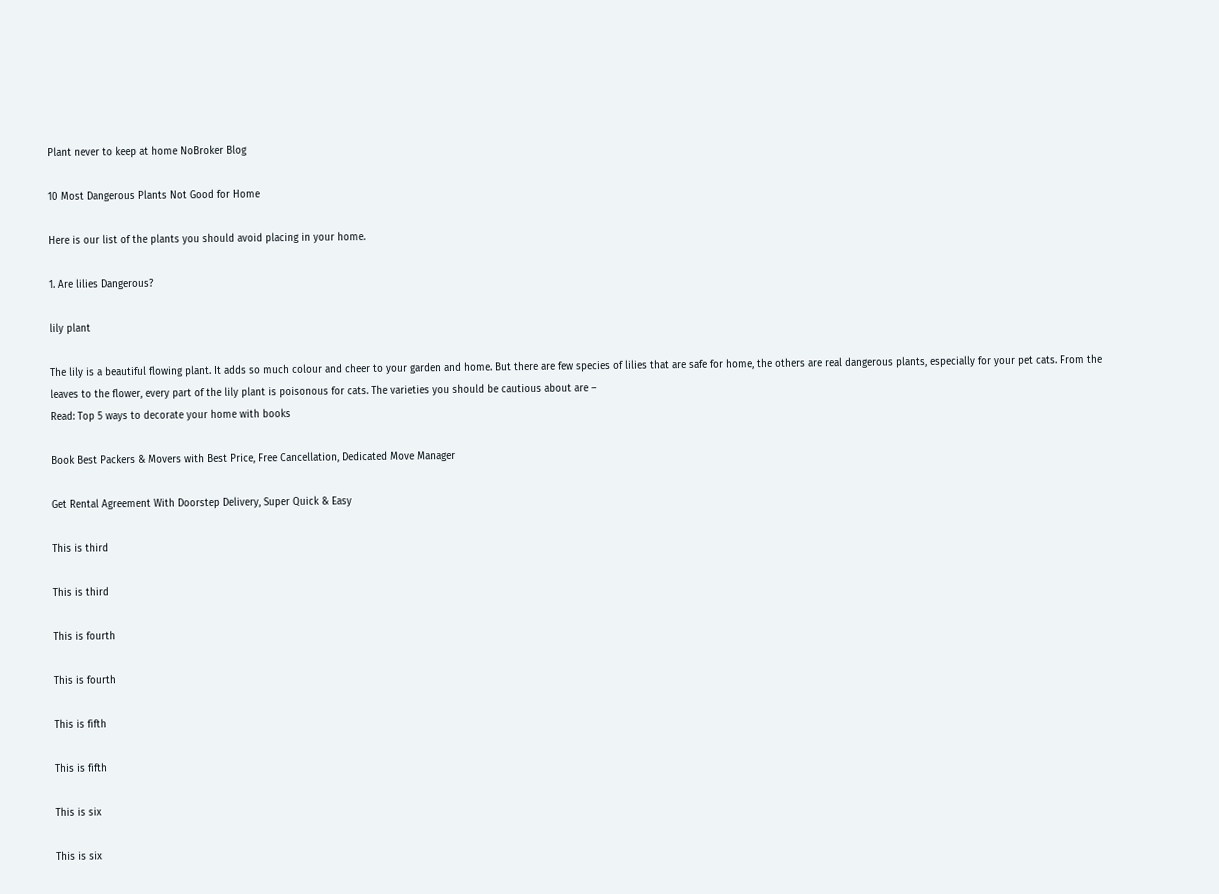Plant never to keep at home NoBroker Blog

10 Most Dangerous Plants Not Good for Home

Here is our list of the plants you should avoid placing in your home.

1. Are lilies Dangerous?

lily plant

The lily is a beautiful flowing plant. It adds so much colour and cheer to your garden and home. But there are few species of lilies that are safe for home, the others are real dangerous plants, especially for your pet cats. From the leaves to the flower, every part of the lily plant is poisonous for cats. The varieties you should be cautious about are –
Read: Top 5 ways to decorate your home with books

Book Best Packers & Movers with Best Price, Free Cancellation, Dedicated Move Manager

Get Rental Agreement With Doorstep Delivery, Super Quick & Easy

This is third

This is third

This is fourth

This is fourth

This is fifth

This is fifth

This is six

This is six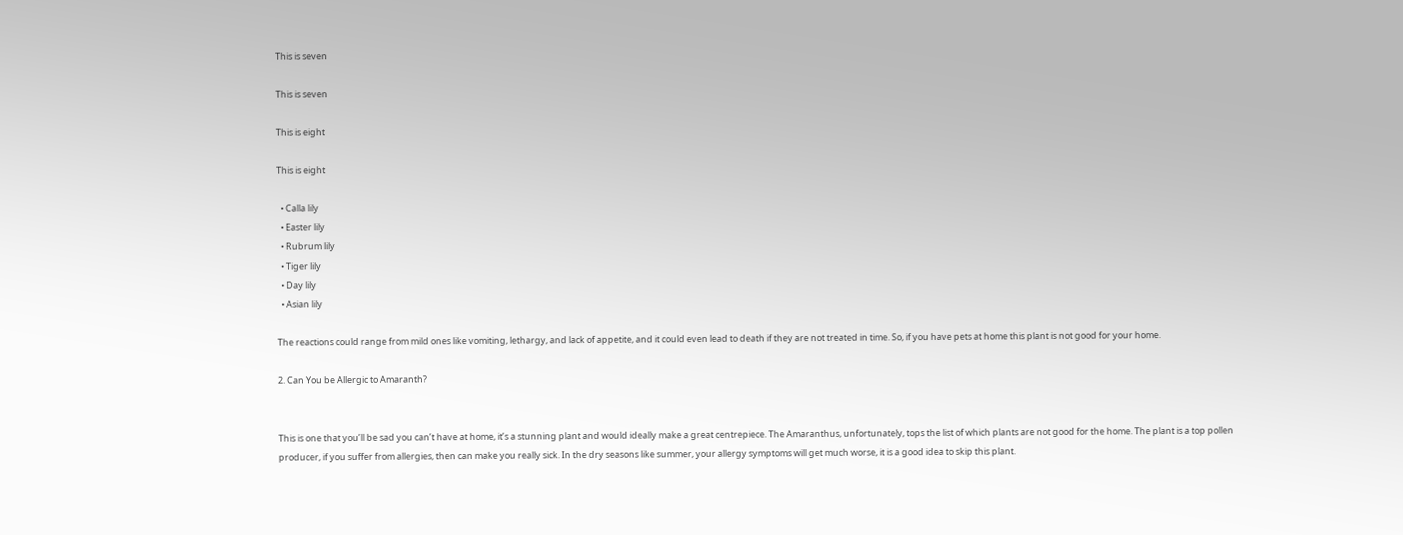This is seven

This is seven

This is eight

This is eight

  • Calla lily
  • Easter lily
  • Rubrum lily
  • Tiger lily
  • Day lily
  • Asian lily

The reactions could range from mild ones like vomiting, lethargy, and lack of appetite, and it could even lead to death if they are not treated in time. So, if you have pets at home this plant is not good for your home.

2. Can You be Allergic to Amaranth?


This is one that you’ll be sad you can’t have at home, it’s a stunning plant and would ideally make a great centrepiece. The Amaranthus, unfortunately, tops the list of which plants are not good for the home. The plant is a top pollen producer, if you suffer from allergies, then can make you really sick. In the dry seasons like summer, your allergy symptoms will get much worse, it is a good idea to skip this plant.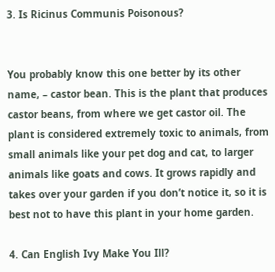3. Is Ricinus Communis Poisonous?


You probably know this one better by its other name, – castor bean. This is the plant that produces castor beans, from where we get castor oil. The plant is considered extremely toxic to animals, from small animals like your pet dog and cat, to larger animals like goats and cows. It grows rapidly and takes over your garden if you don’t notice it, so it is best not to have this plant in your home garden.

4. Can English Ivy Make You Ill?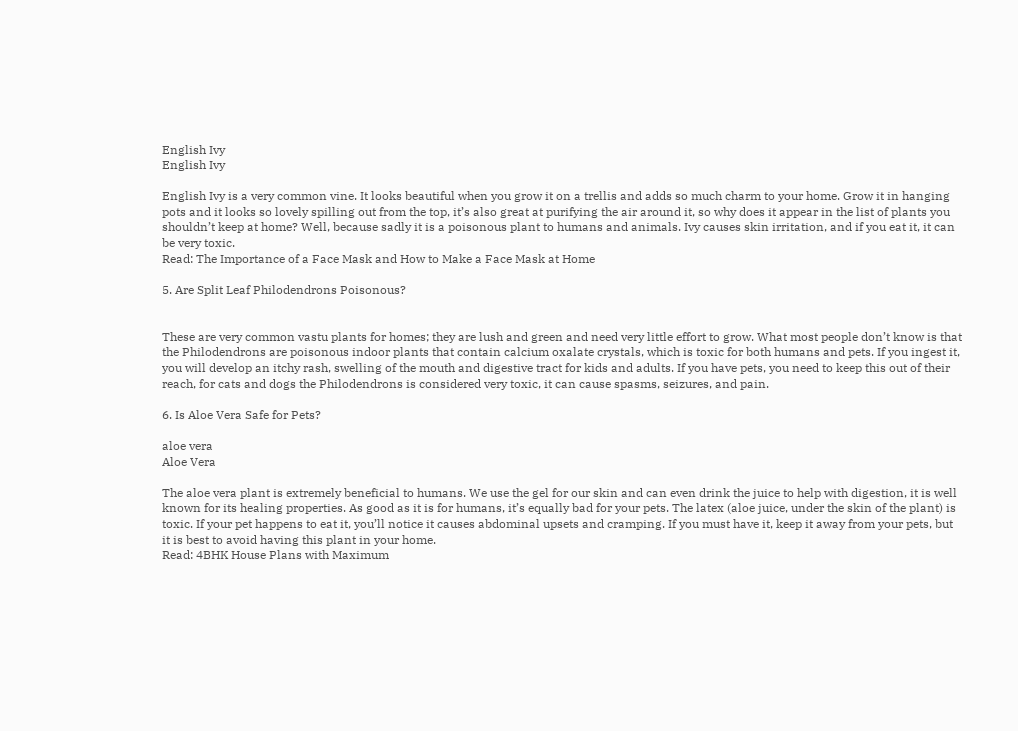English Ivy
English Ivy

English Ivy is a very common vine. It looks beautiful when you grow it on a trellis and adds so much charm to your home. Grow it in hanging pots and it looks so lovely spilling out from the top, it’s also great at purifying the air around it, so why does it appear in the list of plants you shouldn’t keep at home? Well, because sadly it is a poisonous plant to humans and animals. Ivy causes skin irritation, and if you eat it, it can be very toxic.
Read: The Importance of a Face Mask and How to Make a Face Mask at Home

5. Are Split Leaf Philodendrons Poisonous?


These are very common vastu plants for homes; they are lush and green and need very little effort to grow. What most people don’t know is that the Philodendrons are poisonous indoor plants that contain calcium oxalate crystals, which is toxic for both humans and pets. If you ingest it, you will develop an itchy rash, swelling of the mouth and digestive tract for kids and adults. If you have pets, you need to keep this out of their reach, for cats and dogs the Philodendrons is considered very toxic, it can cause spasms, seizures, and pain.

6. Is Aloe Vera Safe for Pets?

aloe vera
Aloe Vera

The aloe vera plant is extremely beneficial to humans. We use the gel for our skin and can even drink the juice to help with digestion, it is well known for its healing properties. As good as it is for humans, it’s equally bad for your pets. The latex (aloe juice, under the skin of the plant) is toxic. If your pet happens to eat it, you’ll notice it causes abdominal upsets and cramping. If you must have it, keep it away from your pets, but it is best to avoid having this plant in your home.
Read: 4BHK House Plans with Maximum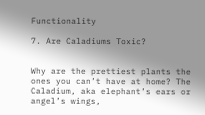Functionality

7. Are Caladiums Toxic?


Why are the prettiest plants the ones you can’t have at home? The Caladium, aka elephant’s ears or angel’s wings,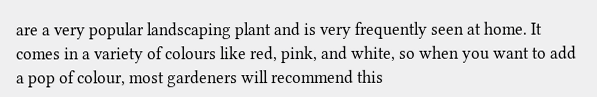are a very popular landscaping plant and is very frequently seen at home. It comes in a variety of colours like red, pink, and white, so when you want to add a pop of colour, most gardeners will recommend this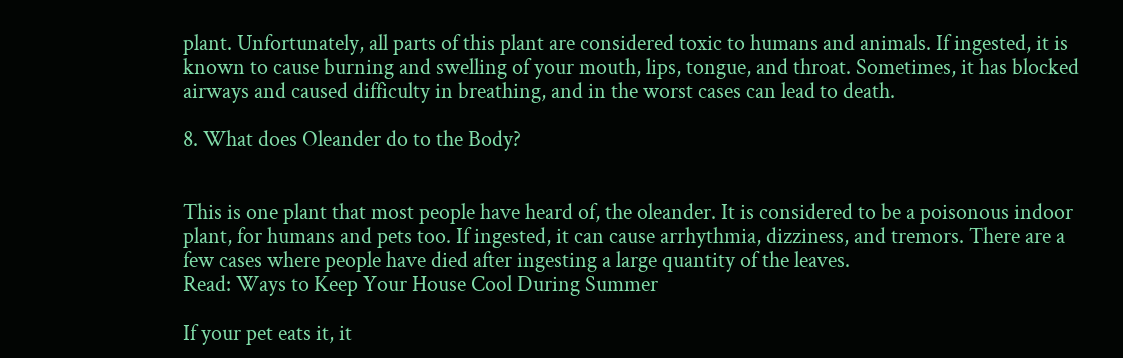plant. Unfortunately, all parts of this plant are considered toxic to humans and animals. If ingested, it is known to cause burning and swelling of your mouth, lips, tongue, and throat. Sometimes, it has blocked airways and caused difficulty in breathing, and in the worst cases can lead to death.

8. What does Oleander do to the Body?


This is one plant that most people have heard of, the oleander. It is considered to be a poisonous indoor plant, for humans and pets too. If ingested, it can cause arrhythmia, dizziness, and tremors. There are a few cases where people have died after ingesting a large quantity of the leaves.
Read: Ways to Keep Your House Cool During Summer

If your pet eats it, it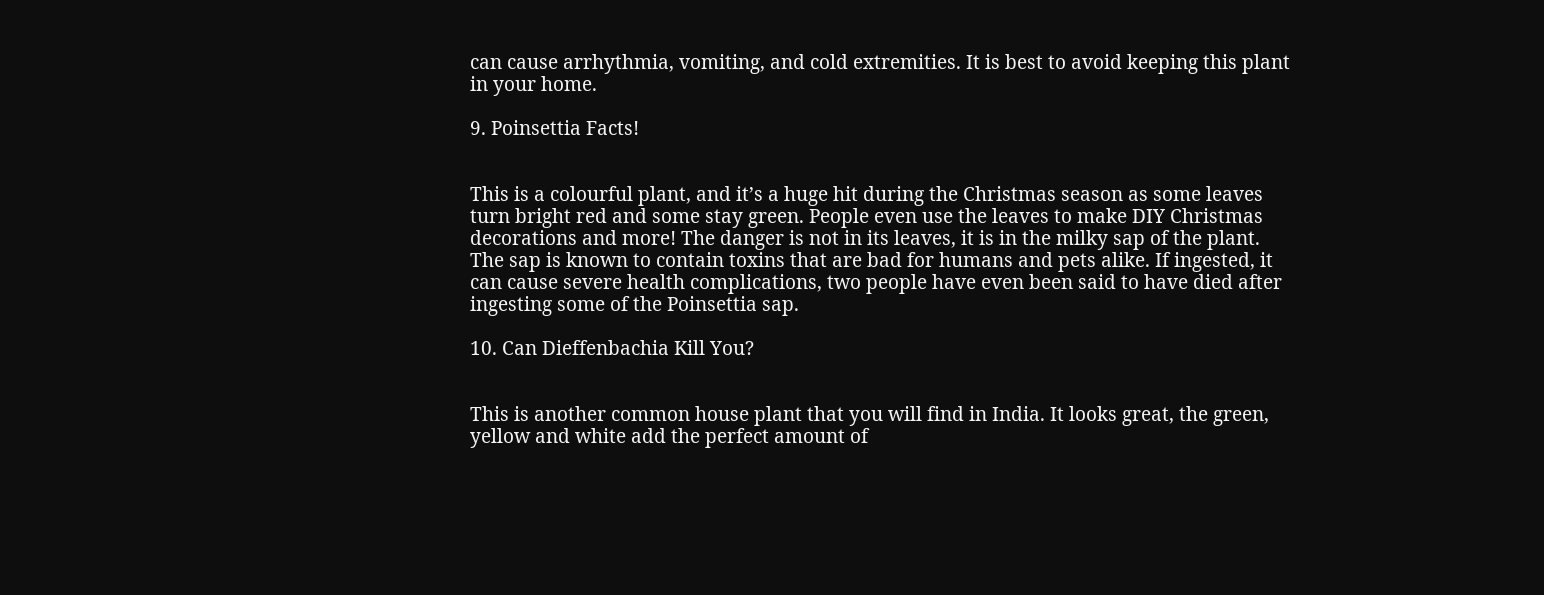can cause arrhythmia, vomiting, and cold extremities. It is best to avoid keeping this plant in your home.

9. Poinsettia Facts!


This is a colourful plant, and it’s a huge hit during the Christmas season as some leaves turn bright red and some stay green. People even use the leaves to make DIY Christmas decorations and more! The danger is not in its leaves, it is in the milky sap of the plant. The sap is known to contain toxins that are bad for humans and pets alike. If ingested, it can cause severe health complications, two people have even been said to have died after ingesting some of the Poinsettia sap.

10. Can Dieffenbachia Kill You?


This is another common house plant that you will find in India. It looks great, the green, yellow and white add the perfect amount of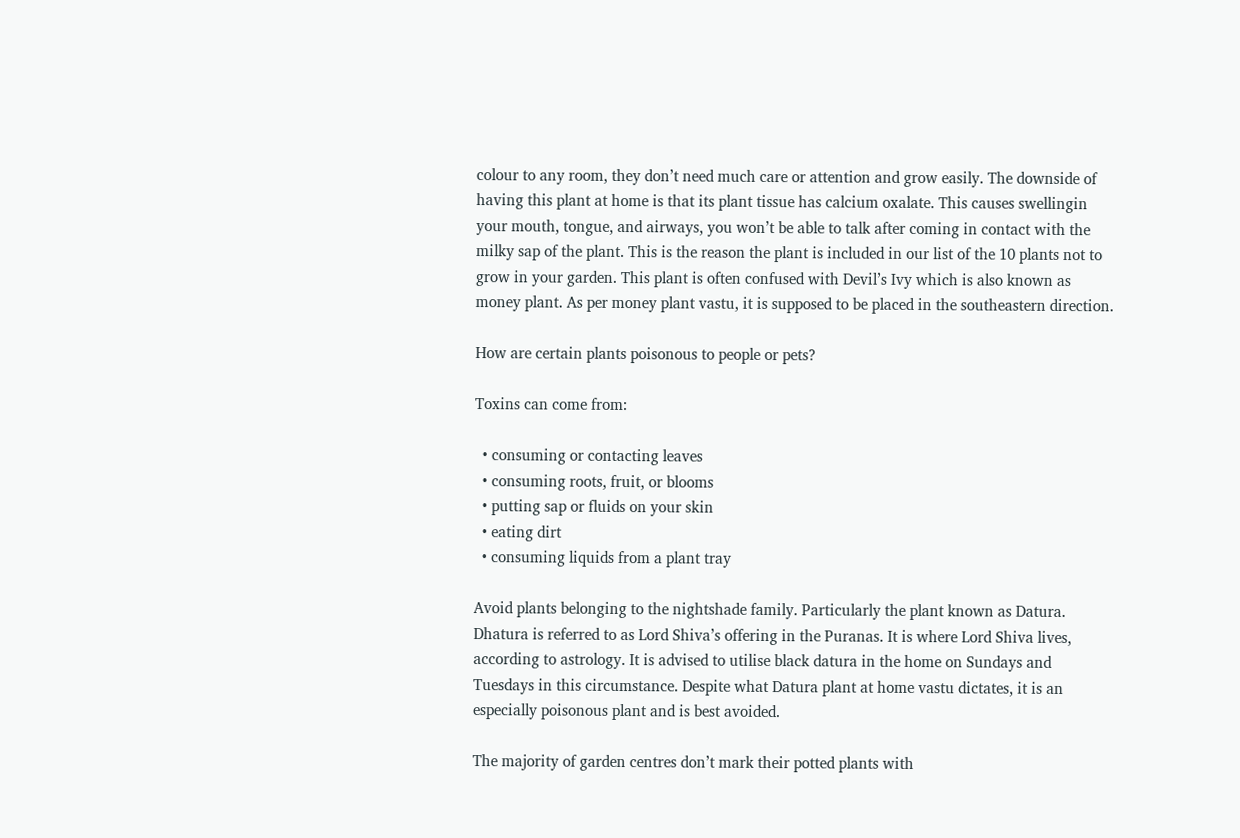colour to any room, they don’t need much care or attention and grow easily. The downside of having this plant at home is that its plant tissue has calcium oxalate. This causes swellingin your mouth, tongue, and airways, you won’t be able to talk after coming in contact with the milky sap of the plant. This is the reason the plant is included in our list of the 10 plants not to grow in your garden. This plant is often confused with Devil’s Ivy which is also known as money plant. As per money plant vastu, it is supposed to be placed in the southeastern direction.

How are certain plants poisonous to people or pets?

Toxins can come from:

  • consuming or contacting leaves
  • consuming roots, fruit, or blooms
  • putting sap or fluids on your skin
  • eating dirt
  • consuming liquids from a plant tray

Avoid plants belonging to the nightshade family. Particularly the plant known as Datura. Dhatura is referred to as Lord Shiva’s offering in the Puranas. It is where Lord Shiva lives, according to astrology. It is advised to utilise black datura in the home on Sundays and Tuesdays in this circumstance. Despite what Datura plant at home vastu dictates, it is an especially poisonous plant and is best avoided.

The majority of garden centres don’t mark their potted plants with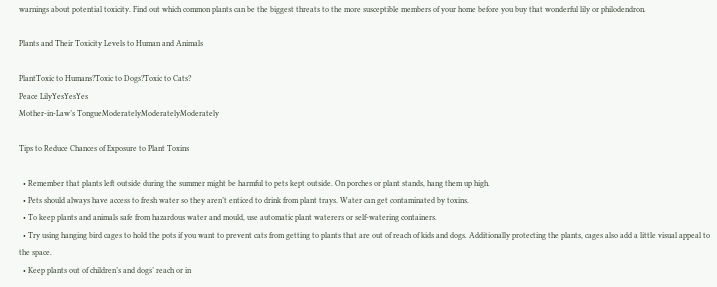warnings about potential toxicity. Find out which common plants can be the biggest threats to the more susceptible members of your home before you buy that wonderful lily or philodendron.

Plants and Their Toxicity Levels to Human and Animals

PlantToxic to Humans?Toxic to Dogs?Toxic to Cats?
Peace LilyYesYesYes
Mother-in-Law’s TongueModeratelyModeratelyModerately

Tips to Reduce Chances of Exposure to Plant Toxins

  • Remember that plants left outside during the summer might be harmful to pets kept outside. On porches or plant stands, hang them up high.
  • Pets should always have access to fresh water so they aren’t enticed to drink from plant trays. Water can get contaminated by toxins.
  • To keep plants and animals safe from hazardous water and mould, use automatic plant waterers or self-watering containers.
  • Try using hanging bird cages to hold the pots if you want to prevent cats from getting to plants that are out of reach of kids and dogs. Additionally protecting the plants, cages also add a little visual appeal to the space.
  • Keep plants out of children’s and dogs’ reach or in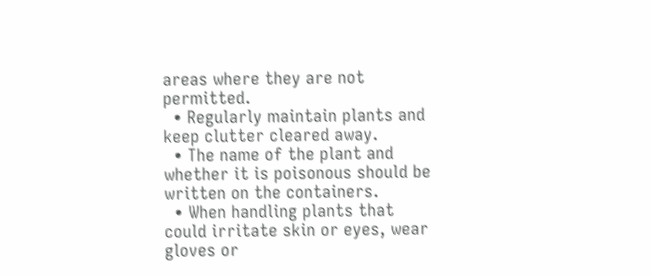areas where they are not permitted.
  • Regularly maintain plants and keep clutter cleared away.
  • The name of the plant and whether it is poisonous should be written on the containers.
  • When handling plants that could irritate skin or eyes, wear gloves or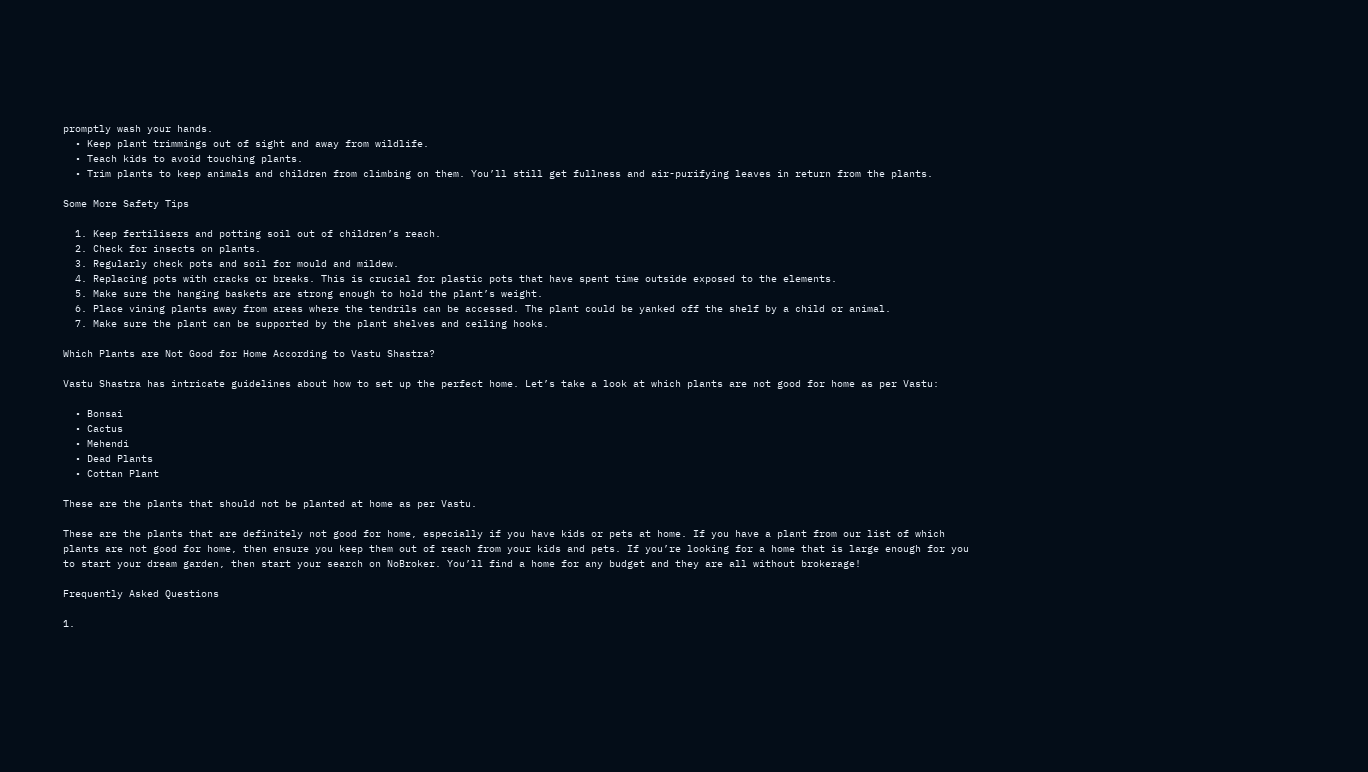promptly wash your hands.
  • Keep plant trimmings out of sight and away from wildlife.
  • Teach kids to avoid touching plants.
  • Trim plants to keep animals and children from climbing on them. You’ll still get fullness and air-purifying leaves in return from the plants.

Some More Safety Tips

  1. Keep fertilisers and potting soil out of children’s reach.
  2. Check for insects on plants.
  3. Regularly check pots and soil for mould and mildew.
  4. Replacing pots with cracks or breaks. This is crucial for plastic pots that have spent time outside exposed to the elements.
  5. Make sure the hanging baskets are strong enough to hold the plant’s weight.
  6. Place vining plants away from areas where the tendrils can be accessed. The plant could be yanked off the shelf by a child or animal.
  7. Make sure the plant can be supported by the plant shelves and ceiling hooks.

Which Plants are Not Good for Home According to Vastu Shastra?

Vastu Shastra has intricate guidelines about how to set up the perfect home. Let’s take a look at which plants are not good for home as per Vastu:

  • Bonsai
  • Cactus
  • Mehendi
  • Dead Plants
  • Cottan Plant

These are the plants that should not be planted at home as per Vastu.

These are the plants that are definitely not good for home, especially if you have kids or pets at home. If you have a plant from our list of which plants are not good for home, then ensure you keep them out of reach from your kids and pets. If you’re looking for a home that is large enough for you to start your dream garden, then start your search on NoBroker. You’ll find a home for any budget and they are all without brokerage!

Frequently Asked Questions

1.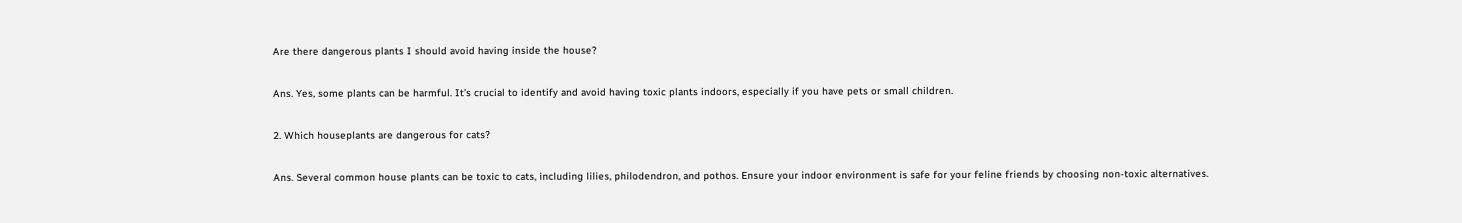Are there dangerous plants I should avoid having inside the house?

Ans. Yes, some plants can be harmful. It’s crucial to identify and avoid having toxic plants indoors, especially if you have pets or small children.

2. Which houseplants are dangerous for cats?

Ans. Several common house plants can be toxic to cats, including lilies, philodendron, and pothos. Ensure your indoor environment is safe for your feline friends by choosing non-toxic alternatives.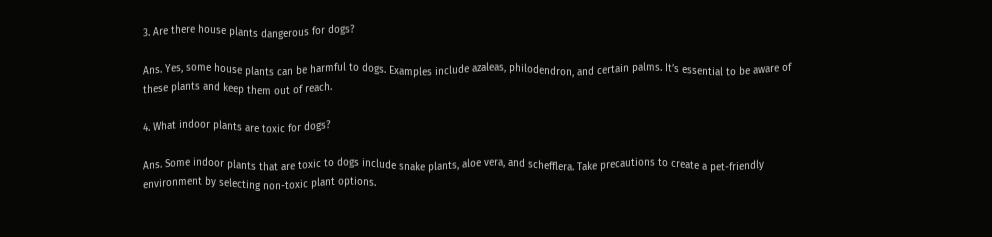3. Are there house plants dangerous for dogs?

Ans. Yes, some house plants can be harmful to dogs. Examples include azaleas, philodendron, and certain palms. It’s essential to be aware of these plants and keep them out of reach.

4. What indoor plants are toxic for dogs?

Ans. Some indoor plants that are toxic to dogs include snake plants, aloe vera, and schefflera. Take precautions to create a pet-friendly environment by selecting non-toxic plant options.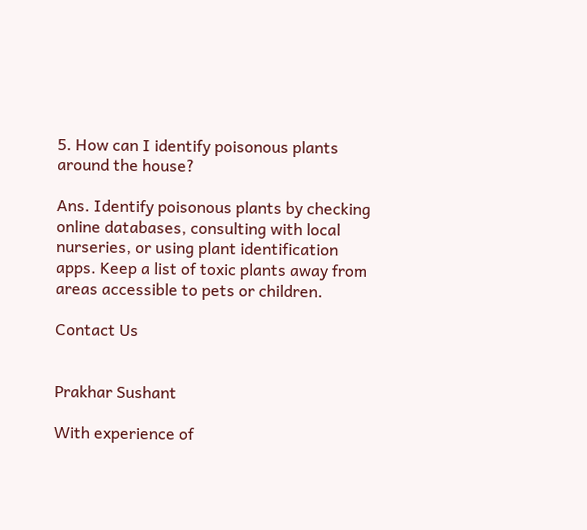5. How can I identify poisonous plants around the house?

Ans. Identify poisonous plants by checking online databases, consulting with local nurseries, or using plant identification apps. Keep a list of toxic plants away from areas accessible to pets or children.

Contact Us


Prakhar Sushant

With experience of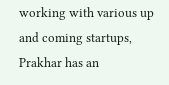working with various up and coming startups, Prakhar has an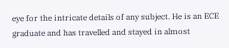eye for the intricate details of any subject. He is an ECE graduate and has travelled and stayed in almost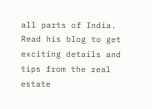all parts of India. Read his blog to get exciting details and tips from the real estate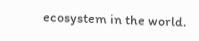ecosystem in the world.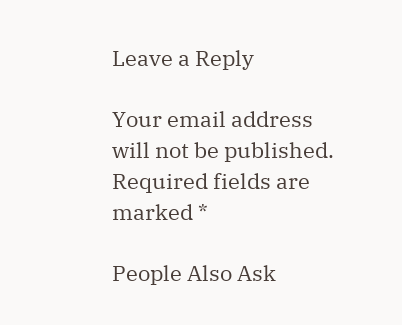Leave a Reply

Your email address will not be published. Required fields are marked *

People Also Ask